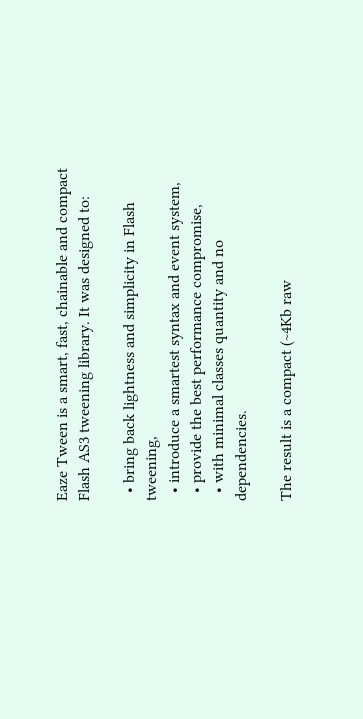Eaze Tween is a smart, fast, chainable and compact Flash AS3 tweening library. It was designed to:

  • bring back lightness and simplicity in Flash tweening,
  • introduce a smartest syntax and event system,
  • provide the best performance compromise,
  • with minimal classes quantity and no dependencies.

The result is a compact (~4Kb raw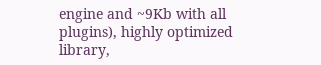engine and ~9Kb with all plugins), highly optimized library,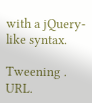with a jQuery-like syntax.

Tweening . URL.